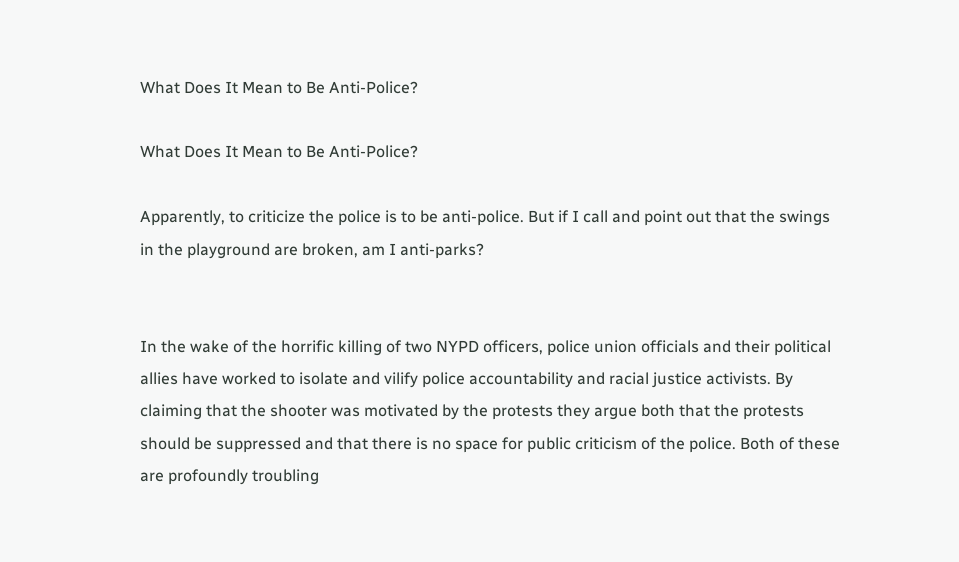What Does It Mean to Be Anti-Police?

What Does It Mean to Be Anti-Police?

Apparently, to criticize the police is to be anti-police. But if I call and point out that the swings in the playground are broken, am I anti-parks?


In the wake of the horrific killing of two NYPD officers, police union officials and their political allies have worked to isolate and vilify police accountability and racial justice activists. By claiming that the shooter was motivated by the protests they argue both that the protests should be suppressed and that there is no space for public criticism of the police. Both of these are profoundly troubling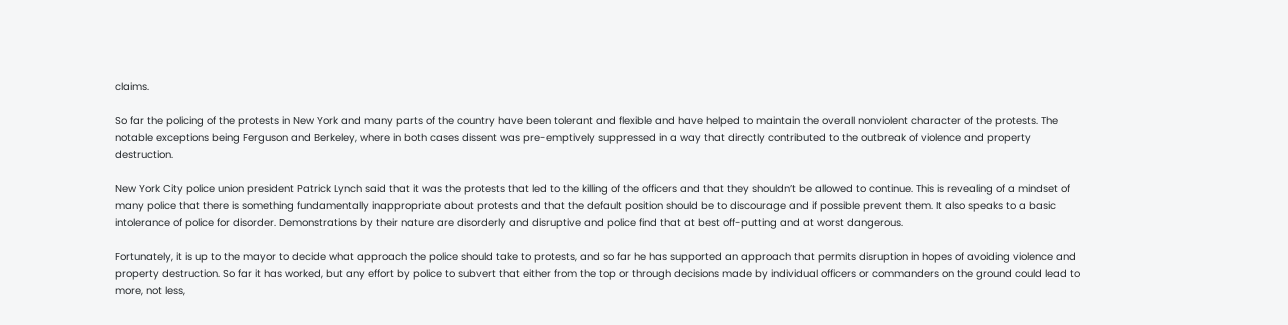claims.

So far the policing of the protests in New York and many parts of the country have been tolerant and flexible and have helped to maintain the overall nonviolent character of the protests. The notable exceptions being Ferguson and Berkeley, where in both cases dissent was pre-emptively suppressed in a way that directly contributed to the outbreak of violence and property destruction.

New York City police union president Patrick Lynch said that it was the protests that led to the killing of the officers and that they shouldn’t be allowed to continue. This is revealing of a mindset of many police that there is something fundamentally inappropriate about protests and that the default position should be to discourage and if possible prevent them. It also speaks to a basic intolerance of police for disorder. Demonstrations by their nature are disorderly and disruptive and police find that at best off-putting and at worst dangerous.

Fortunately, it is up to the mayor to decide what approach the police should take to protests, and so far he has supported an approach that permits disruption in hopes of avoiding violence and property destruction. So far it has worked, but any effort by police to subvert that either from the top or through decisions made by individual officers or commanders on the ground could lead to more, not less,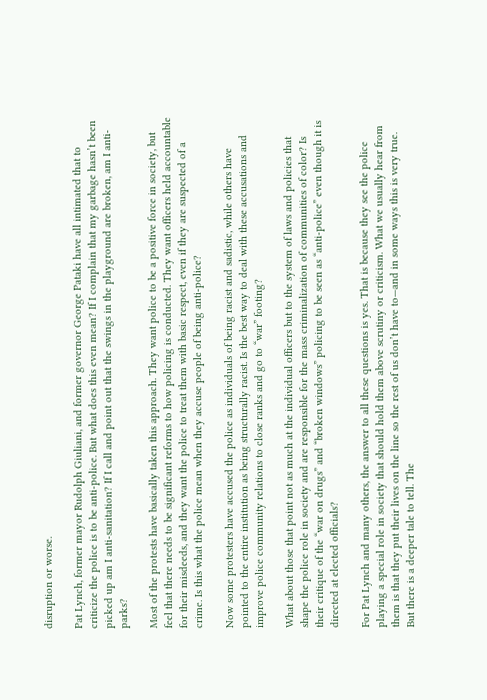disruption or worse.

Pat Lynch, former mayor Rudolph Giuliani, and former governor George Pataki have all intimated that to criticize the police is to be anti-police. But what does this even mean? If I complain that my garbage hasn’t been picked up am I anti-sanitation? If I call and point out that the swings in the playground are broken, am I anti-parks?

Most of the protests have basically taken this approach. They want police to be a positive force in society, but feel that there needs to be significant reforms to how policing is conducted. They want officers held accountable for their misdeeds, and they want the police to treat them with basic respect, even if they are suspected of a crime. Is this what the police mean when they accuse people of being anti-police?

Now some protesters have accused the police as individuals of being racist and sadistic, while others have pointed to the entire institution as being structurally racist. Is the best way to deal with these accusations and improve police community relations to close ranks and go to “war” footing?

What about those that point not as much at the individual officers but to the system of laws and policies that shape the police role in society and are responsible for the mass criminalization of communities of color? Is their critique of the “war on drugs” and “broken windows” policing to be seen as “anti-police” even though it is directed at elected officials?

For Pat Lynch and many others, the answer to all these questions is yes. That is because they see the police playing a special role in society that should hold them above scrutiny or criticism. What we usually hear from them is that they put their lives on the line so the rest of us don’t have to—and in some ways this is very true. But there is a deeper tale to tell. The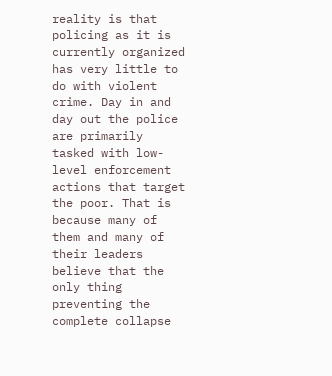reality is that policing as it is currently organized has very little to do with violent crime. Day in and day out the police are primarily tasked with low-level enforcement actions that target the poor. That is because many of them and many of their leaders believe that the only thing preventing the complete collapse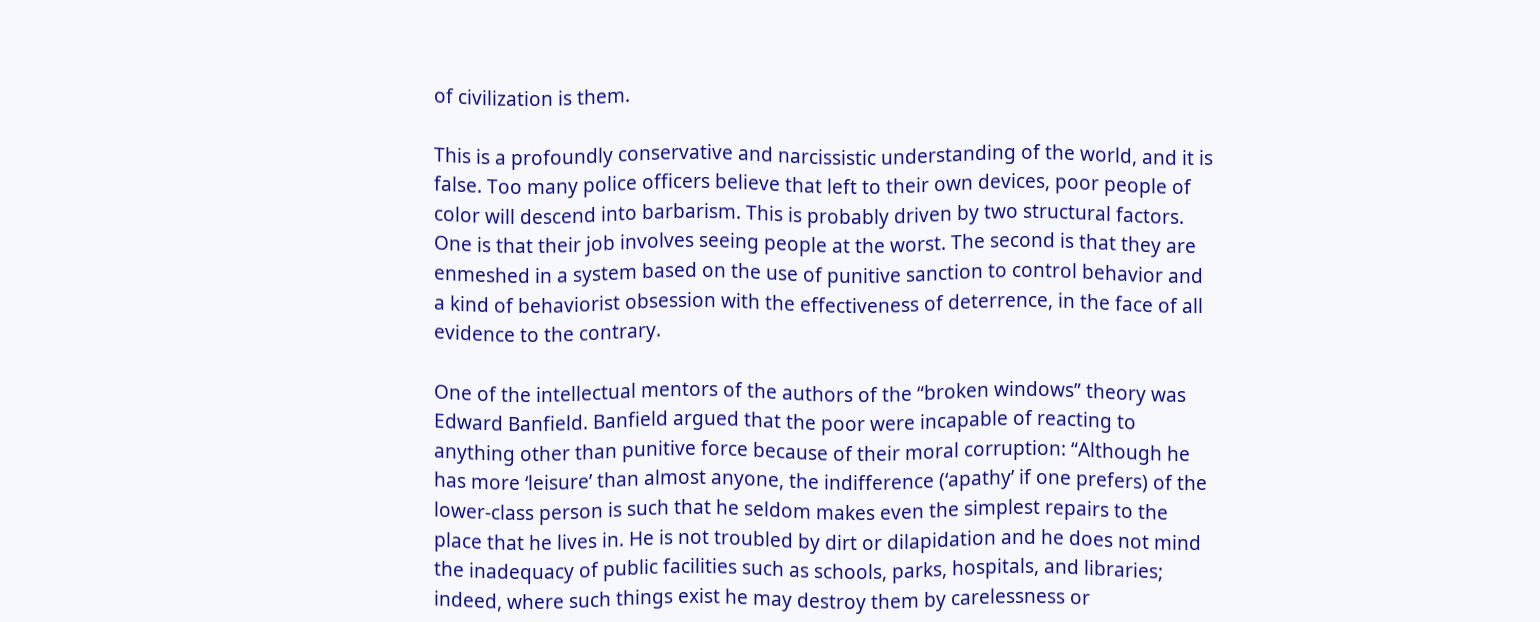of civilization is them.

This is a profoundly conservative and narcissistic understanding of the world, and it is false. Too many police officers believe that left to their own devices, poor people of color will descend into barbarism. This is probably driven by two structural factors. One is that their job involves seeing people at the worst. The second is that they are enmeshed in a system based on the use of punitive sanction to control behavior and a kind of behaviorist obsession with the effectiveness of deterrence, in the face of all evidence to the contrary.

One of the intellectual mentors of the authors of the “broken windows” theory was Edward Banfield. Banfield argued that the poor were incapable of reacting to anything other than punitive force because of their moral corruption: “Although he has more ‘leisure’ than almost anyone, the indifference (‘apathy’ if one prefers) of the lower-class person is such that he seldom makes even the simplest repairs to the place that he lives in. He is not troubled by dirt or dilapidation and he does not mind the inadequacy of public facilities such as schools, parks, hospitals, and libraries; indeed, where such things exist he may destroy them by carelessness or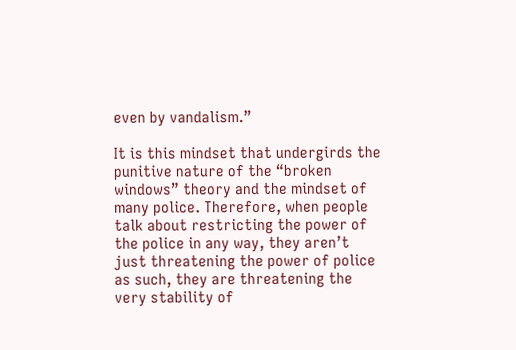even by vandalism.”

It is this mindset that undergirds the punitive nature of the “broken windows” theory and the mindset of many police. Therefore, when people talk about restricting the power of the police in any way, they aren’t just threatening the power of police as such, they are threatening the very stability of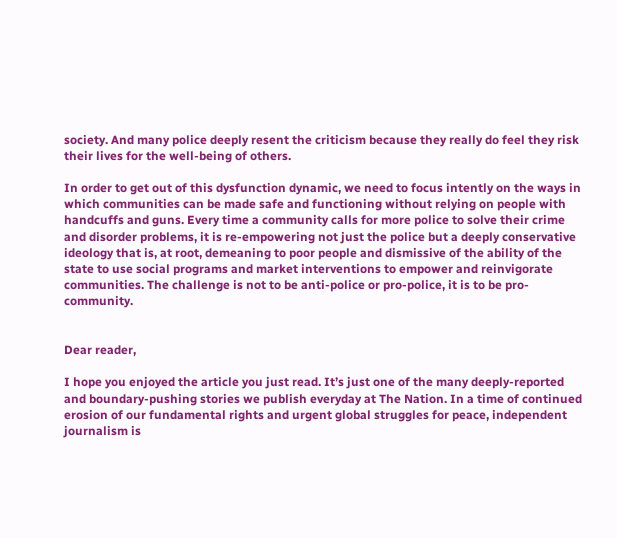society. And many police deeply resent the criticism because they really do feel they risk their lives for the well-being of others.

In order to get out of this dysfunction dynamic, we need to focus intently on the ways in which communities can be made safe and functioning without relying on people with handcuffs and guns. Every time a community calls for more police to solve their crime and disorder problems, it is re-empowering not just the police but a deeply conservative ideology that is, at root, demeaning to poor people and dismissive of the ability of the state to use social programs and market interventions to empower and reinvigorate communities. The challenge is not to be anti-police or pro-police, it is to be pro-community.


Dear reader,

I hope you enjoyed the article you just read. It’s just one of the many deeply-reported and boundary-pushing stories we publish everyday at The Nation. In a time of continued erosion of our fundamental rights and urgent global struggles for peace, independent journalism is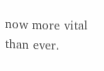now more vital than ever.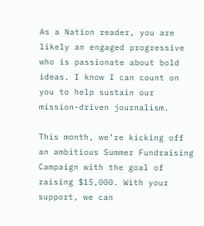As a Nation reader, you are likely an engaged progressive who is passionate about bold ideas. I know I can count on you to help sustain our mission-driven journalism.

This month, we’re kicking off an ambitious Summer Fundraising Campaign with the goal of raising $15,000. With your support, we can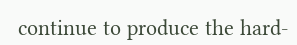continue to produce the hard-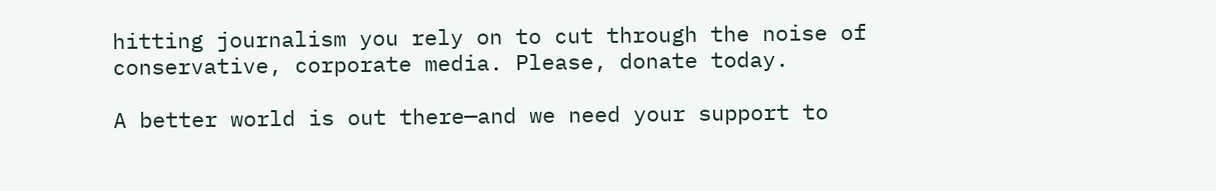hitting journalism you rely on to cut through the noise of conservative, corporate media. Please, donate today.

A better world is out there—and we need your support to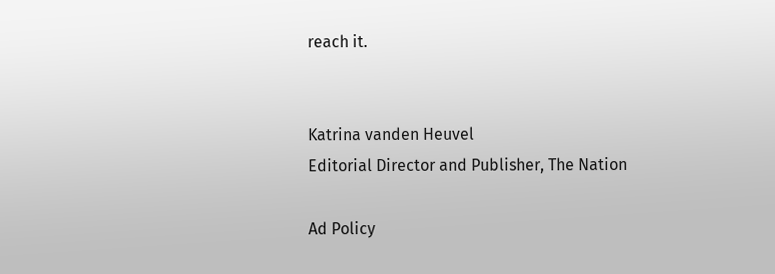reach it.


Katrina vanden Heuvel
Editorial Director and Publisher, The Nation

Ad Policy